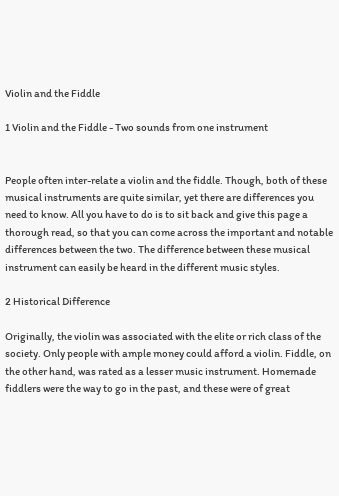Violin and the Fiddle

1 Violin and the Fiddle - Two sounds from one instrument


People often inter-relate a violin and the fiddle. Though, both of these musical instruments are quite similar, yet there are differences you need to know. All you have to do is to sit back and give this page a thorough read, so that you can come across the important and notable differences between the two. The difference between these musical instrument can easily be heard in the different music styles.

2 Historical Difference

Originally, the violin was associated with the elite or rich class of the society. Only people with ample money could afford a violin. Fiddle, on the other hand, was rated as a lesser music instrument. Homemade fiddlers were the way to go in the past, and these were of great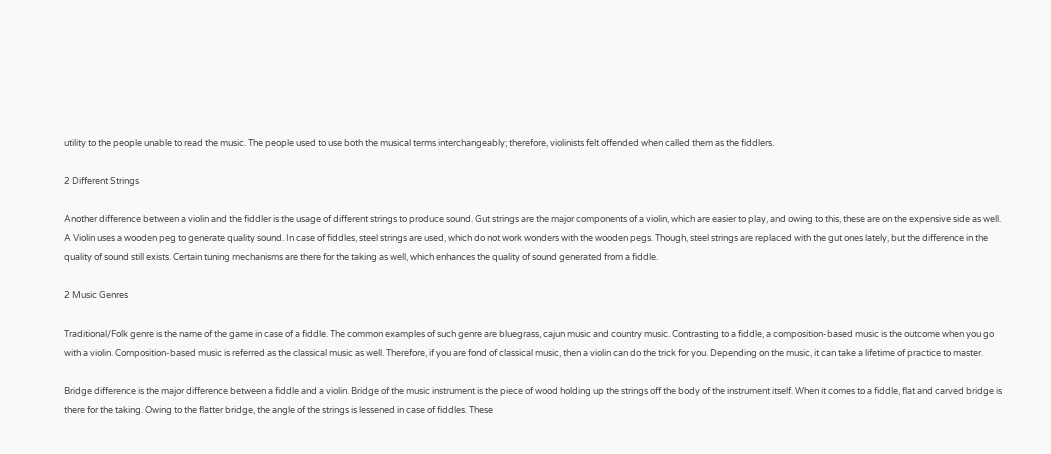utility to the people unable to read the music. The people used to use both the musical terms interchangeably; therefore, violinists felt offended when called them as the fiddlers.

2 Different Strings

Another difference between a violin and the fiddler is the usage of different strings to produce sound. Gut strings are the major components of a violin, which are easier to play, and owing to this, these are on the expensive side as well. A Violin uses a wooden peg to generate quality sound. In case of fiddles, steel strings are used, which do not work wonders with the wooden pegs. Though, steel strings are replaced with the gut ones lately, but the difference in the quality of sound still exists. Certain tuning mechanisms are there for the taking as well, which enhances the quality of sound generated from a fiddle.

2 Music Genres

Traditional/Folk genre is the name of the game in case of a fiddle. The common examples of such genre are bluegrass, cajun music and country music. Contrasting to a fiddle, a composition-based music is the outcome when you go with a violin. Composition-based music is referred as the classical music as well. Therefore, if you are fond of classical music, then a violin can do the trick for you. Depending on the music, it can take a lifetime of practice to master.

Bridge difference is the major difference between a fiddle and a violin. Bridge of the music instrument is the piece of wood holding up the strings off the body of the instrument itself. When it comes to a fiddle, flat and carved bridge is there for the taking. Owing to the flatter bridge, the angle of the strings is lessened in case of fiddles. These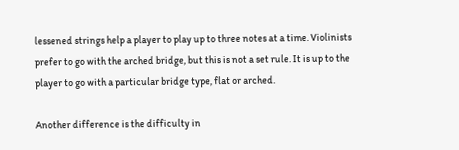lessened strings help a player to play up to three notes at a time. Violinists prefer to go with the arched bridge, but this is not a set rule. It is up to the player to go with a particular bridge type, flat or arched.

Another difference is the difficulty in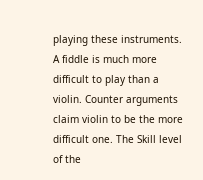playing these instruments. A fiddle is much more difficult to play than a violin. Counter arguments claim violin to be the more difficult one. The Skill level of the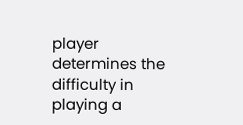player determines the difficulty in playing a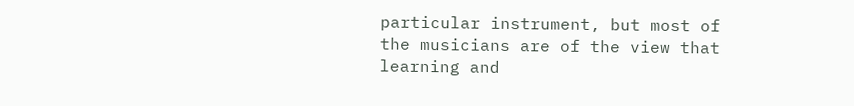particular instrument, but most of the musicians are of the view that learning and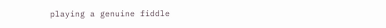playing a genuine fiddle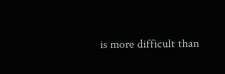is more difficult than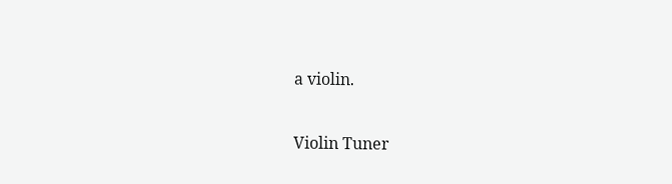a violin.

Violin Tuner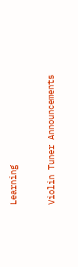Learning

Violin Tuner Announcements